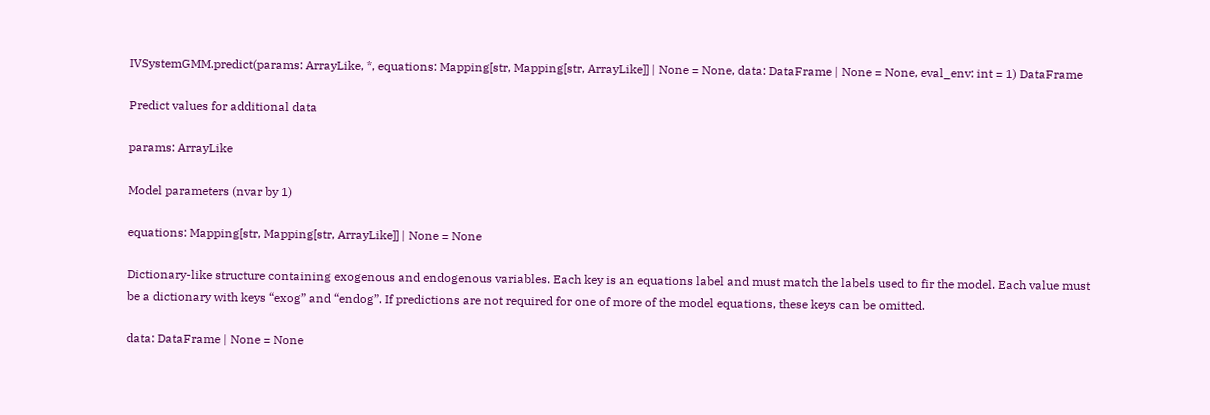IVSystemGMM.predict(params: ArrayLike, *, equations: Mapping[str, Mapping[str, ArrayLike]] | None = None, data: DataFrame | None = None, eval_env: int = 1) DataFrame

Predict values for additional data

params: ArrayLike

Model parameters (nvar by 1)

equations: Mapping[str, Mapping[str, ArrayLike]] | None = None

Dictionary-like structure containing exogenous and endogenous variables. Each key is an equations label and must match the labels used to fir the model. Each value must be a dictionary with keys “exog” and “endog”. If predictions are not required for one of more of the model equations, these keys can be omitted.

data: DataFrame | None = None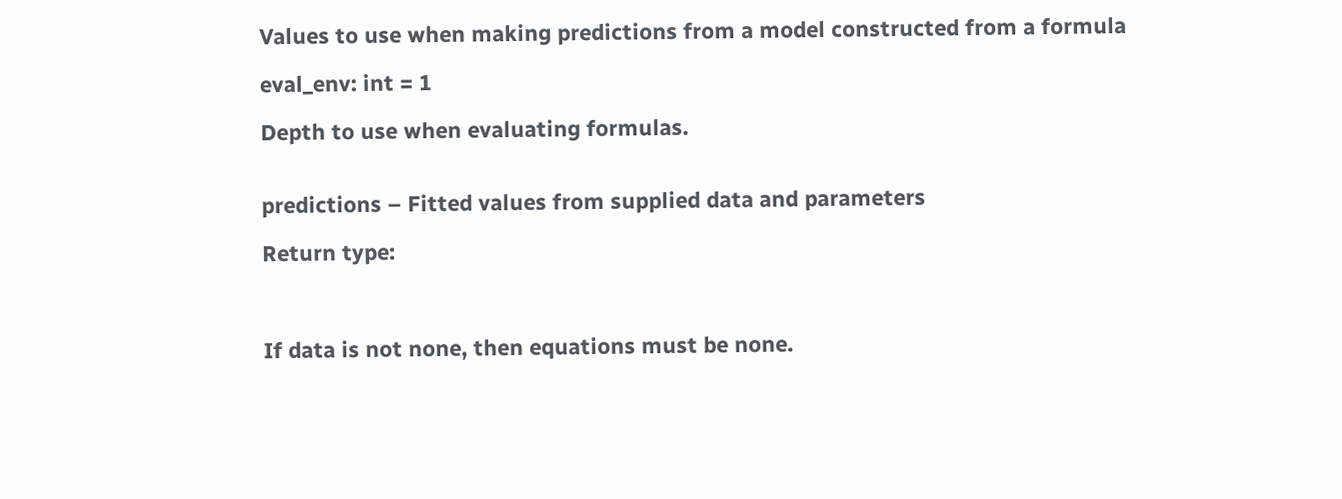Values to use when making predictions from a model constructed from a formula

eval_env: int = 1

Depth to use when evaluating formulas.


predictions – Fitted values from supplied data and parameters

Return type:



If data is not none, then equations must be none.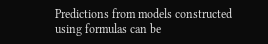Predictions from models constructed using formulas can be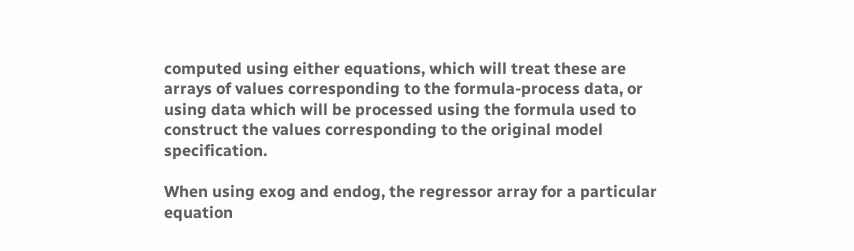computed using either equations, which will treat these are arrays of values corresponding to the formula-process data, or using data which will be processed using the formula used to construct the values corresponding to the original model specification.

When using exog and endog, the regressor array for a particular equation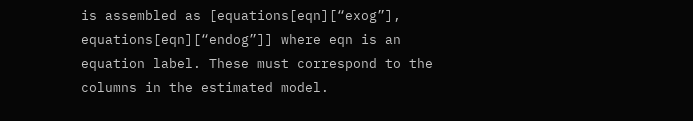is assembled as [equations[eqn][“exog”], equations[eqn][“endog”]] where eqn is an equation label. These must correspond to the columns in the estimated model.